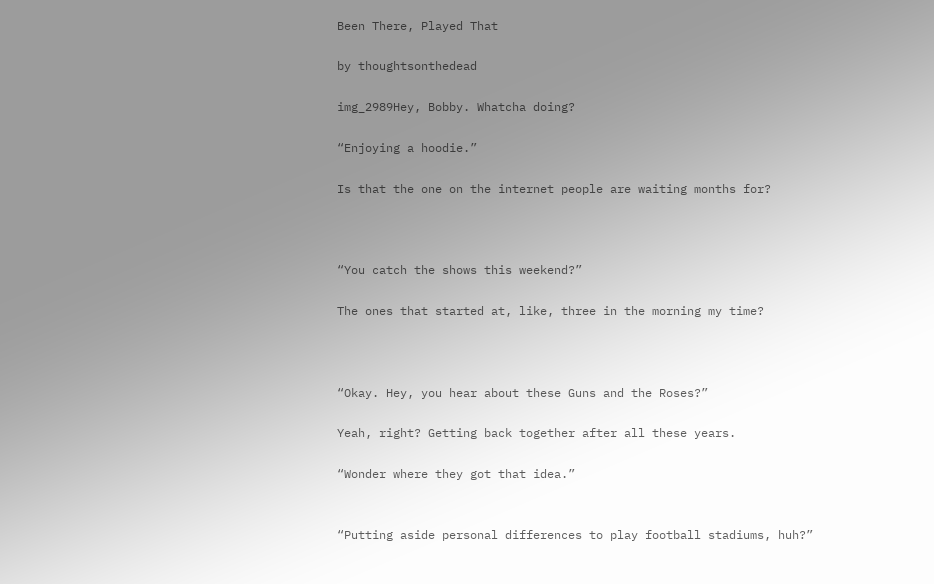Been There, Played That

by thoughtsonthedead

img_2989Hey, Bobby. Whatcha doing?

“Enjoying a hoodie.”

Is that the one on the internet people are waiting months for?



“You catch the shows this weekend?”

The ones that started at, like, three in the morning my time?



“Okay. Hey, you hear about these Guns and the Roses?”

Yeah, right? Getting back together after all these years.

“Wonder where they got that idea.”


“Putting aside personal differences to play football stadiums, huh?”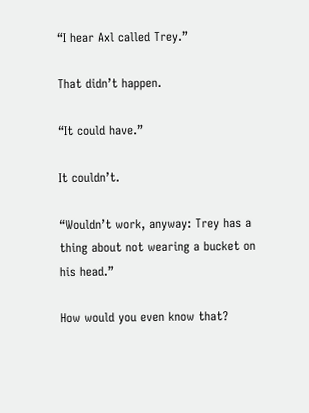“I hear Axl called Trey.”

That didn’t happen.

“It could have.”

It couldn’t.

“Wouldn’t work, anyway: Trey has a thing about not wearing a bucket on his head.”

How would you even know that?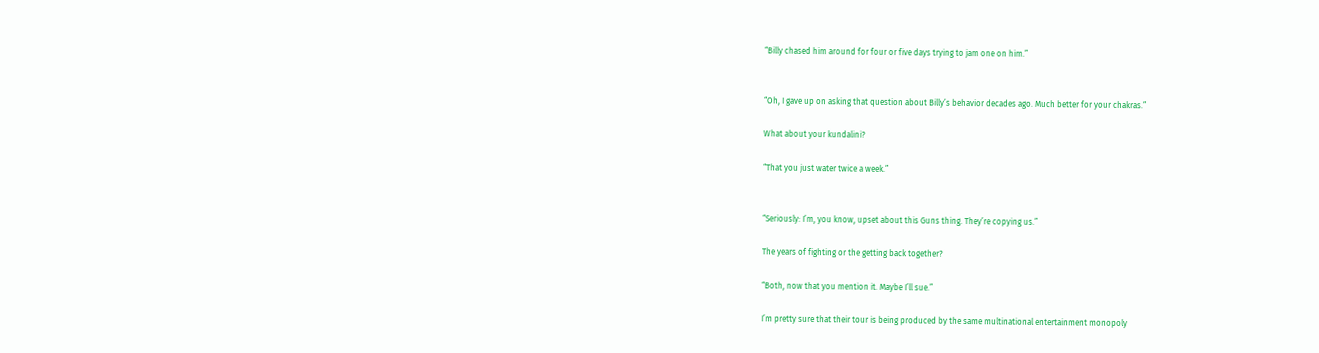“Billy chased him around for four or five days trying to jam one on him.”


“Oh, I gave up on asking that question about Billy’s behavior decades ago. Much better for your chakras.”

What about your kundalini?

“That you just water twice a week.”


“Seriously: I’m, you know, upset about this Guns thing. They’re copying us.”

The years of fighting or the getting back together?

“Both, now that you mention it. Maybe I’ll sue.”

I’m pretty sure that their tour is being produced by the same multinational entertainment monopoly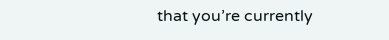that you’re currently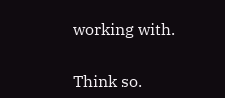working with.


Think so.